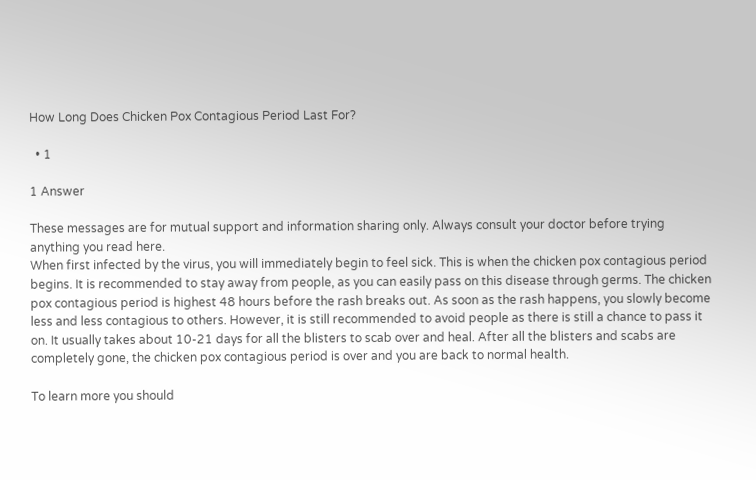How Long Does Chicken Pox Contagious Period Last For?

  • 1

1 Answer

These messages are for mutual support and information sharing only. Always consult your doctor before trying anything you read here.
When first infected by the virus, you will immediately begin to feel sick. This is when the chicken pox contagious period begins. It is recommended to stay away from people, as you can easily pass on this disease through germs. The chicken pox contagious period is highest 48 hours before the rash breaks out. As soon as the rash happens, you slowly become less and less contagious to others. However, it is still recommended to avoid people as there is still a chance to pass it on. It usually takes about 10-21 days for all the blisters to scab over and heal. After all the blisters and scabs are completely gone, the chicken pox contagious period is over and you are back to normal health.

To learn more you should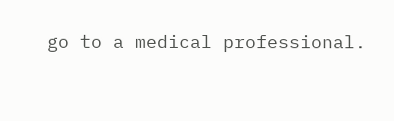go to a medical professional.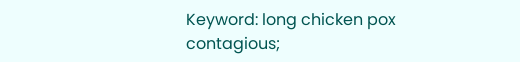Keyword: long chicken pox contagious;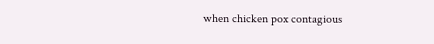when chicken pox contagious